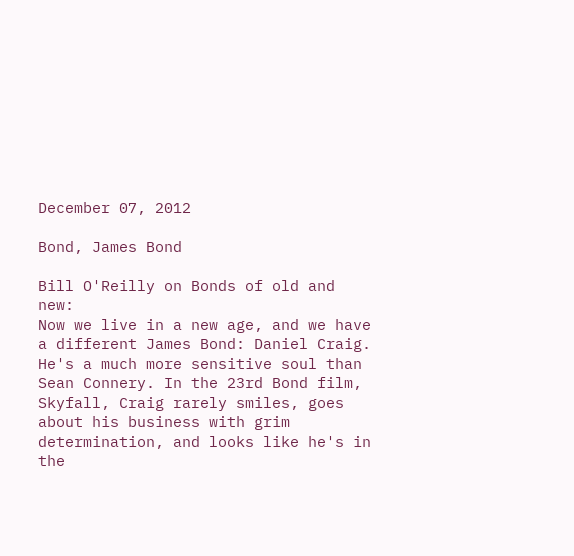December 07, 2012

Bond, James Bond

Bill O'Reilly on Bonds of old and new:
Now we live in a new age, and we have a different James Bond: Daniel Craig. He's a much more sensitive soul than Sean Connery. In the 23rd Bond film, Skyfall, Craig rarely smiles, goes about his business with grim determination, and looks like he's in the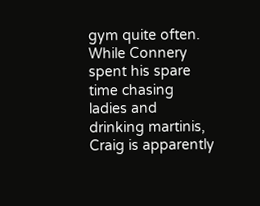gym quite often. While Connery spent his spare time chasing ladies and drinking martinis, Craig is apparently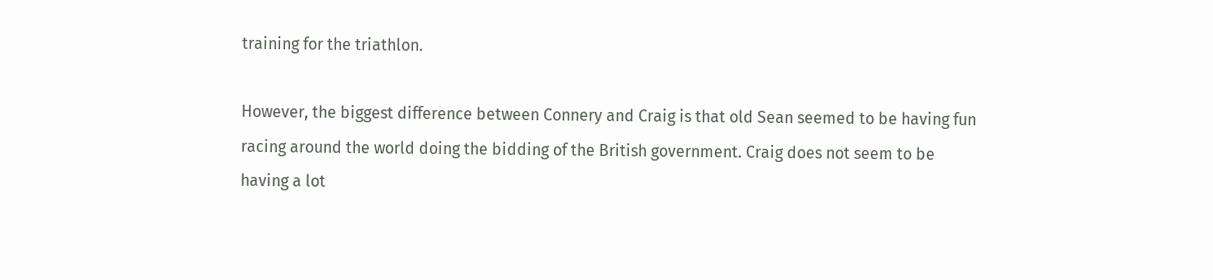training for the triathlon.

However, the biggest difference between Connery and Craig is that old Sean seemed to be having fun racing around the world doing the bidding of the British government. Craig does not seem to be having a lot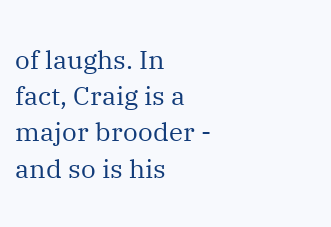of laughs. In fact, Craig is a major brooder - and so is his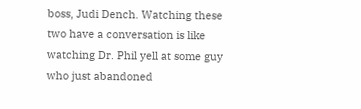boss, Judi Dench. Watching these two have a conversation is like watching Dr. Phil yell at some guy who just abandoned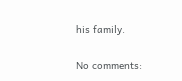his family.

No comments: